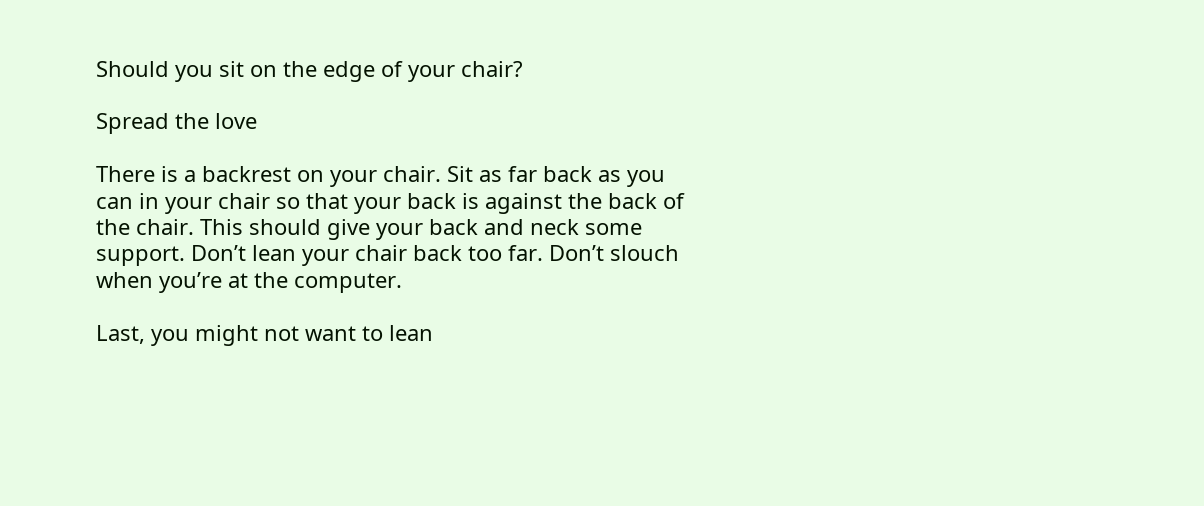Should you sit on the edge of your chair?

Spread the love

There is a backrest on your chair. Sit as far back as you can in your chair so that your back is against the back of the chair. This should give your back and neck some support. Don’t lean your chair back too far. Don’t slouch when you’re at the computer.

Last, you might not want to lean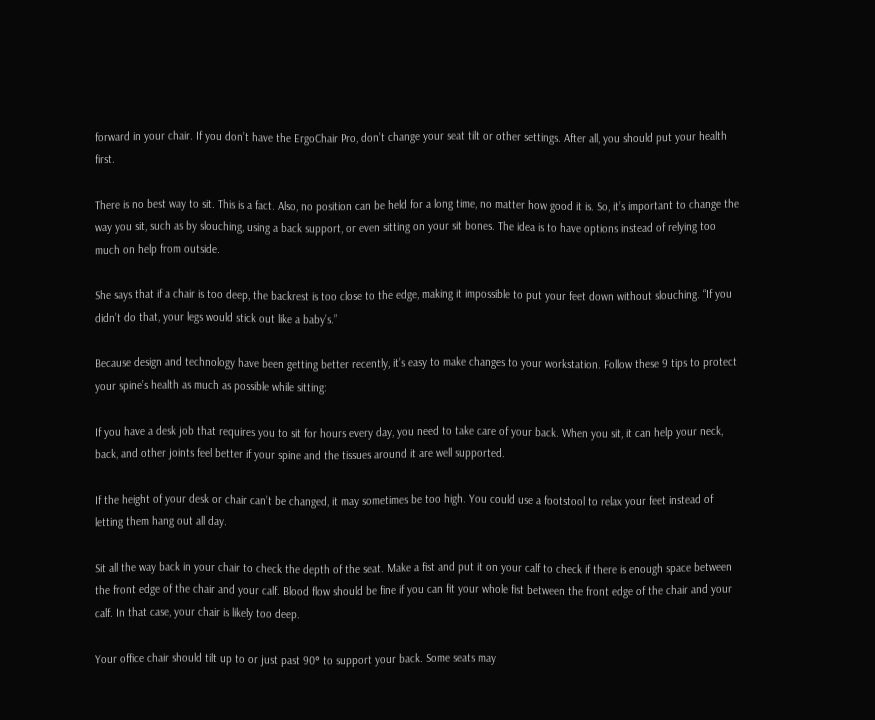forward in your chair. If you don’t have the ErgoChair Pro, don’t change your seat tilt or other settings. After all, you should put your health first.

There is no best way to sit. This is a fact. Also, no position can be held for a long time, no matter how good it is. So, it’s important to change the way you sit, such as by slouching, using a back support, or even sitting on your sit bones. The idea is to have options instead of relying too much on help from outside.

She says that if a chair is too deep, the backrest is too close to the edge, making it impossible to put your feet down without slouching. “If you didn’t do that, your legs would stick out like a baby’s.”

Because design and technology have been getting better recently, it’s easy to make changes to your workstation. Follow these 9 tips to protect your spine’s health as much as possible while sitting:

If you have a desk job that requires you to sit for hours every day, you need to take care of your back. When you sit, it can help your neck, back, and other joints feel better if your spine and the tissues around it are well supported.

If the height of your desk or chair can’t be changed, it may sometimes be too high. You could use a footstool to relax your feet instead of letting them hang out all day.

Sit all the way back in your chair to check the depth of the seat. Make a fist and put it on your calf to check if there is enough space between the front edge of the chair and your calf. Blood flow should be fine if you can fit your whole fist between the front edge of the chair and your calf. In that case, your chair is likely too deep.

Your office chair should tilt up to or just past 90° to support your back. Some seats may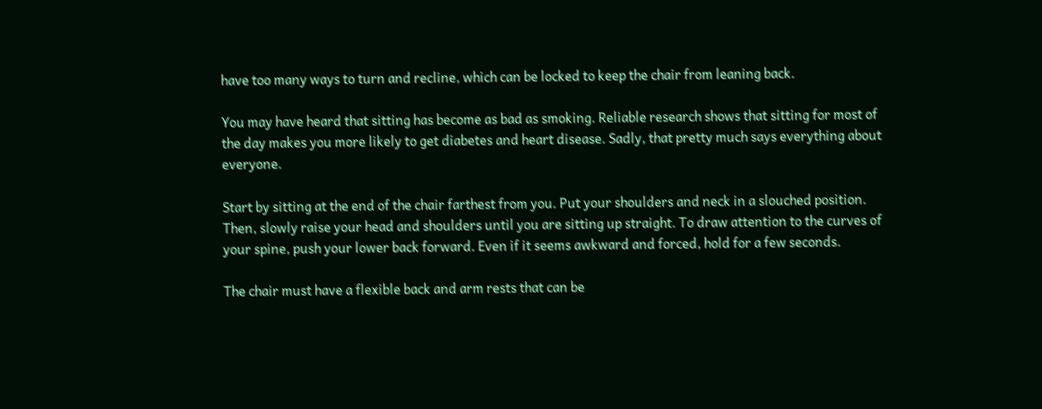have too many ways to turn and recline, which can be locked to keep the chair from leaning back.

You may have heard that sitting has become as bad as smoking. Reliable research shows that sitting for most of the day makes you more likely to get diabetes and heart disease. Sadly, that pretty much says everything about everyone.

Start by sitting at the end of the chair farthest from you. Put your shoulders and neck in a slouched position. Then, slowly raise your head and shoulders until you are sitting up straight. To draw attention to the curves of your spine, push your lower back forward. Even if it seems awkward and forced, hold for a few seconds.

The chair must have a flexible back and arm rests that can be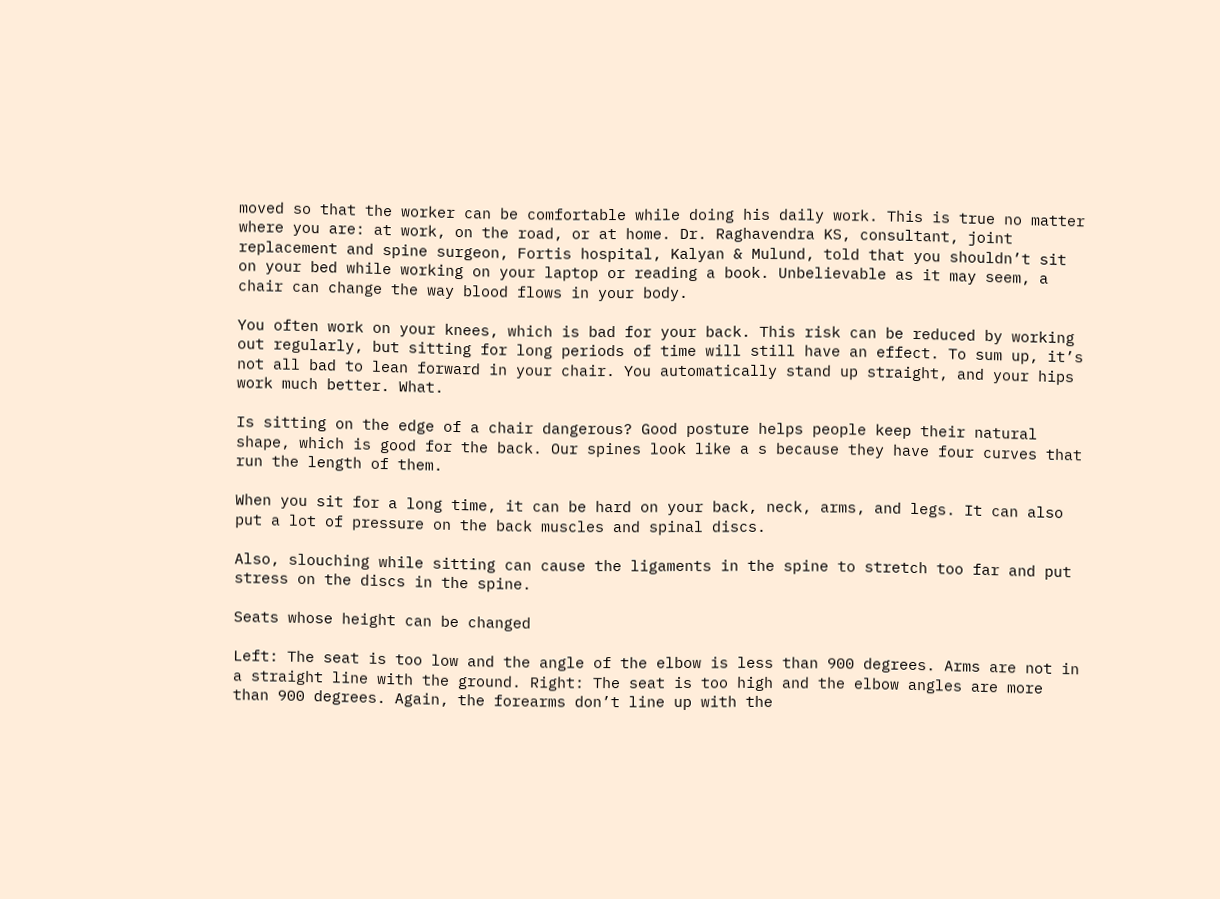moved so that the worker can be comfortable while doing his daily work. This is true no matter where you are: at work, on the road, or at home. Dr. Raghavendra KS, consultant, joint replacement and spine surgeon, Fortis hospital, Kalyan & Mulund, told that you shouldn’t sit on your bed while working on your laptop or reading a book. Unbelievable as it may seem, a chair can change the way blood flows in your body.

You often work on your knees, which is bad for your back. This risk can be reduced by working out regularly, but sitting for long periods of time will still have an effect. To sum up, it’s not all bad to lean forward in your chair. You automatically stand up straight, and your hips work much better. What.

Is sitting on the edge of a chair dangerous? Good posture helps people keep their natural shape, which is good for the back. Our spines look like a s because they have four curves that run the length of them.

When you sit for a long time, it can be hard on your back, neck, arms, and legs. It can also put a lot of pressure on the back muscles and spinal discs.

Also, slouching while sitting can cause the ligaments in the spine to stretch too far and put stress on the discs in the spine.

Seats whose height can be changed

Left: The seat is too low and the angle of the elbow is less than 900 degrees. Arms are not in a straight line with the ground. Right: The seat is too high and the elbow angles are more than 900 degrees. Again, the forearms don’t line up with the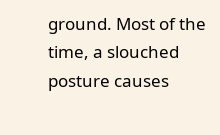ground. Most of the time, a slouched posture causes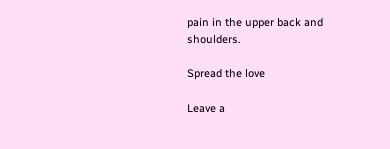pain in the upper back and shoulders.

Spread the love

Leave a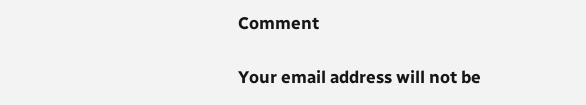Comment

Your email address will not be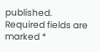published. Required fields are marked *